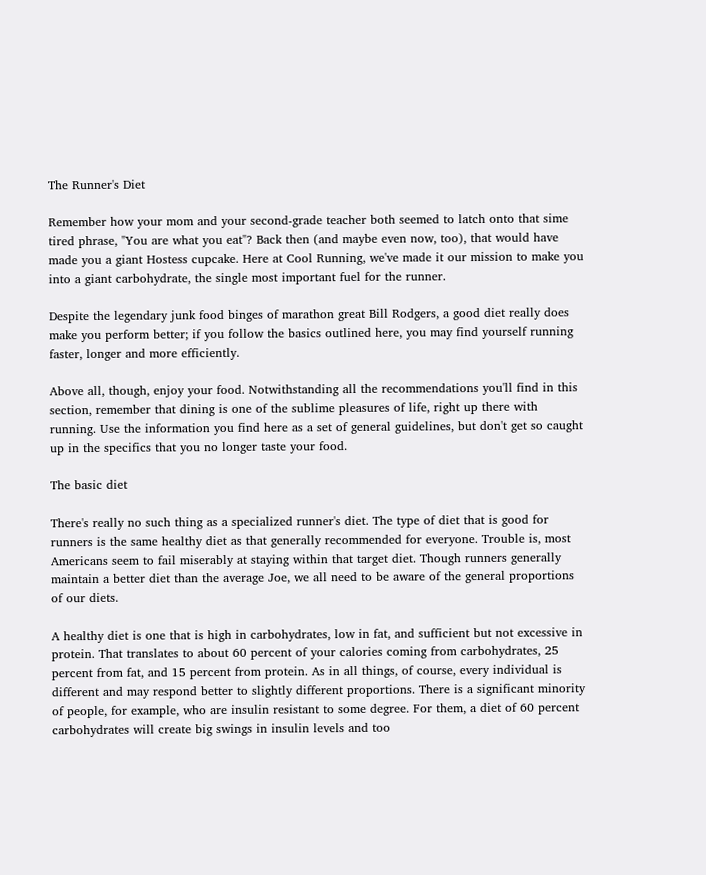The Runner's Diet

Remember how your mom and your second-grade teacher both seemed to latch onto that sime tired phrase, "You are what you eat"? Back then (and maybe even now, too), that would have made you a giant Hostess cupcake. Here at Cool Running, we've made it our mission to make you into a giant carbohydrate, the single most important fuel for the runner.

Despite the legendary junk food binges of marathon great Bill Rodgers, a good diet really does make you perform better; if you follow the basics outlined here, you may find yourself running faster, longer and more efficiently.

Above all, though, enjoy your food. Notwithstanding all the recommendations you'll find in this section, remember that dining is one of the sublime pleasures of life, right up there with running. Use the information you find here as a set of general guidelines, but don't get so caught up in the specifics that you no longer taste your food.

The basic diet

There's really no such thing as a specialized runner's diet. The type of diet that is good for runners is the same healthy diet as that generally recommended for everyone. Trouble is, most Americans seem to fail miserably at staying within that target diet. Though runners generally maintain a better diet than the average Joe, we all need to be aware of the general proportions of our diets.

A healthy diet is one that is high in carbohydrates, low in fat, and sufficient but not excessive in protein. That translates to about 60 percent of your calories coming from carbohydrates, 25 percent from fat, and 15 percent from protein. As in all things, of course, every individual is different and may respond better to slightly different proportions. There is a significant minority of people, for example, who are insulin resistant to some degree. For them, a diet of 60 percent carbohydrates will create big swings in insulin levels and too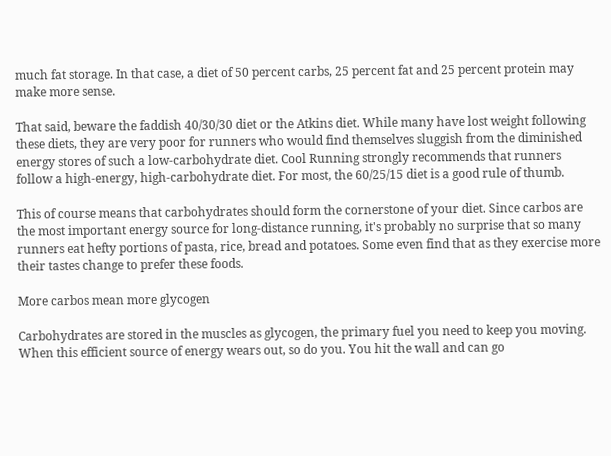much fat storage. In that case, a diet of 50 percent carbs, 25 percent fat and 25 percent protein may make more sense.

That said, beware the faddish 40/30/30 diet or the Atkins diet. While many have lost weight following these diets, they are very poor for runners who would find themselves sluggish from the diminished energy stores of such a low-carbohydrate diet. Cool Running strongly recommends that runners follow a high-energy, high-carbohydrate diet. For most, the 60/25/15 diet is a good rule of thumb.

This of course means that carbohydrates should form the cornerstone of your diet. Since carbos are the most important energy source for long-distance running, it's probably no surprise that so many runners eat hefty portions of pasta, rice, bread and potatoes. Some even find that as they exercise more their tastes change to prefer these foods.

More carbos mean more glycogen

Carbohydrates are stored in the muscles as glycogen, the primary fuel you need to keep you moving. When this efficient source of energy wears out, so do you. You hit the wall and can go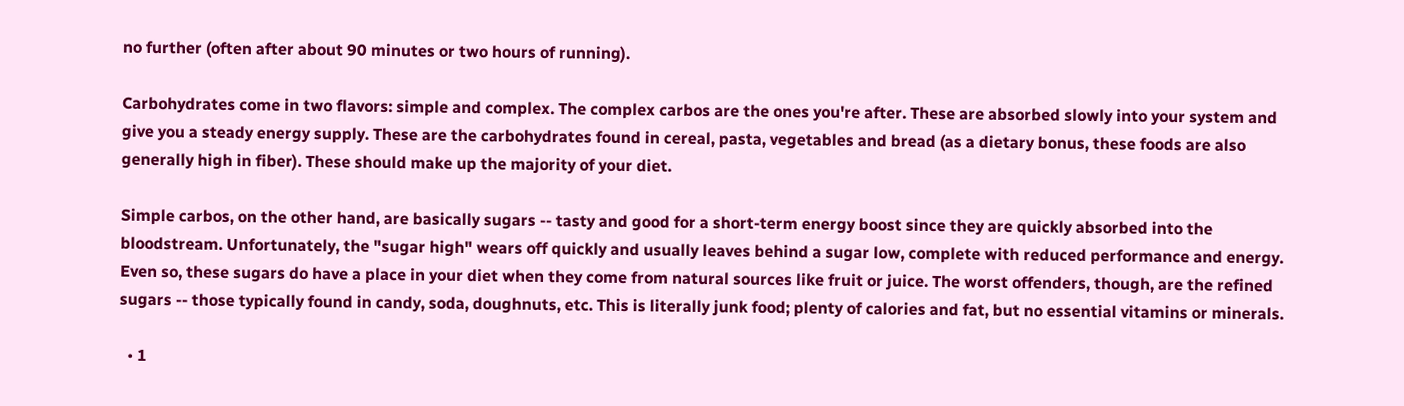no further (often after about 90 minutes or two hours of running).

Carbohydrates come in two flavors: simple and complex. The complex carbos are the ones you're after. These are absorbed slowly into your system and give you a steady energy supply. These are the carbohydrates found in cereal, pasta, vegetables and bread (as a dietary bonus, these foods are also generally high in fiber). These should make up the majority of your diet.

Simple carbos, on the other hand, are basically sugars -- tasty and good for a short-term energy boost since they are quickly absorbed into the bloodstream. Unfortunately, the "sugar high" wears off quickly and usually leaves behind a sugar low, complete with reduced performance and energy. Even so, these sugars do have a place in your diet when they come from natural sources like fruit or juice. The worst offenders, though, are the refined sugars -- those typically found in candy, soda, doughnuts, etc. This is literally junk food; plenty of calories and fat, but no essential vitamins or minerals.

  • 1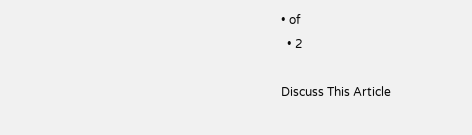• of
  • 2

Discuss This Article